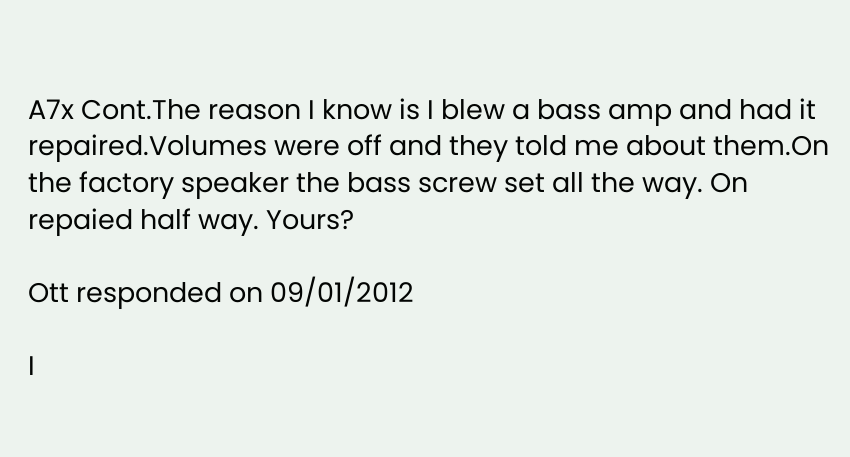A7x Cont.The reason I know is I blew a bass amp and had it repaired.Volumes were off and they told me about them.On the factory speaker the bass screw set all the way. On repaied half way. Yours?

Ott responded on 09/01/2012

I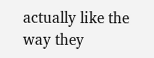actually like the way they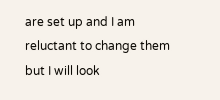are set up and I am reluctant to change them but I will look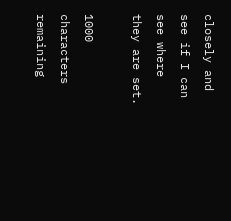closely and see if I can see where they are set.

1000 characters remaining